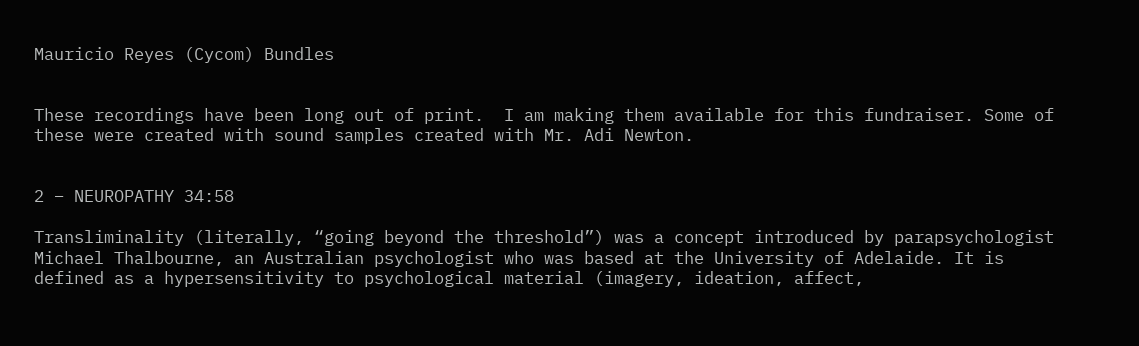Mauricio Reyes (Cycom) Bundles


These recordings have been long out of print.  I am making them available for this fundraiser. Some of these were created with sound samples created with Mr. Adi Newton.


2 – NEUROPATHY 34:58

Transliminality (literally, “going beyond the threshold”) was a concept introduced by parapsychologist Michael Thalbourne, an Australian psychologist who was based at the University of Adelaide. It is defined as a hypersensitivity to psychological material (imagery, ideation, affect,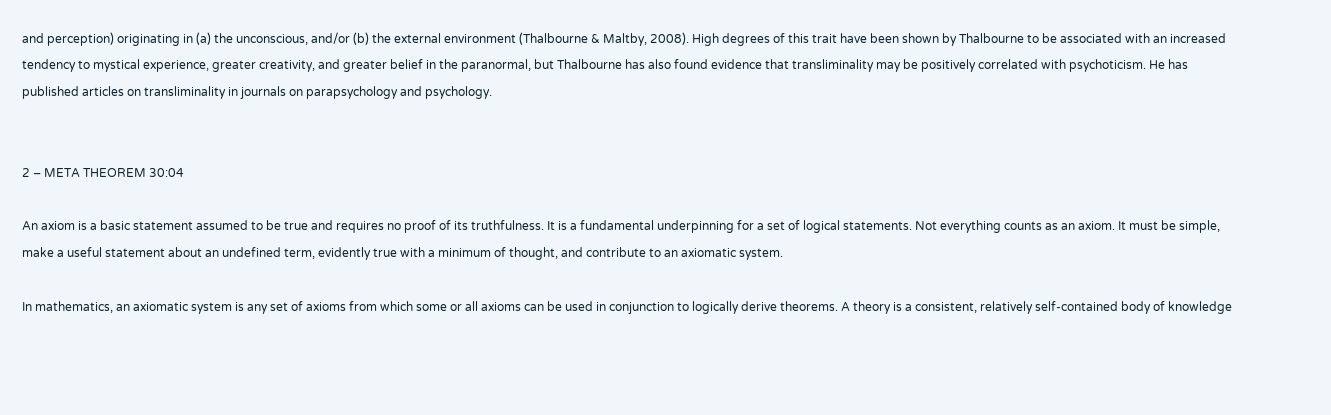and perception) originating in (a) the unconscious, and/or (b) the external environment (Thalbourne & Maltby, 2008). High degrees of this trait have been shown by Thalbourne to be associated with an increased tendency to mystical experience, greater creativity, and greater belief in the paranormal, but Thalbourne has also found evidence that transliminality may be positively correlated with psychoticism. He has published articles on transliminality in journals on parapsychology and psychology.


2 – META THEOREM 30:04

An axiom is a basic statement assumed to be true and requires no proof of its truthfulness. It is a fundamental underpinning for a set of logical statements. Not everything counts as an axiom. It must be simple, make a useful statement about an undefined term, evidently true with a minimum of thought, and contribute to an axiomatic system.

In mathematics, an axiomatic system is any set of axioms from which some or all axioms can be used in conjunction to logically derive theorems. A theory is a consistent, relatively self-contained body of knowledge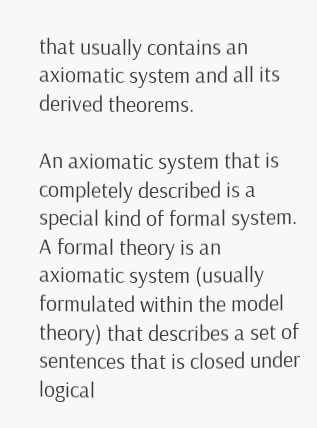that usually contains an axiomatic system and all its derived theorems.

An axiomatic system that is completely described is a special kind of formal system. A formal theory is an axiomatic system (usually formulated within the model theory) that describes a set of sentences that is closed under logical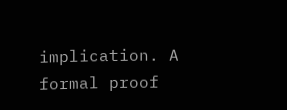implication. A formal proof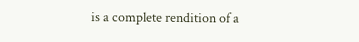is a complete rendition of a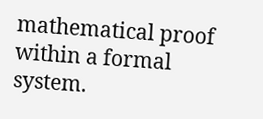mathematical proof within a formal system.